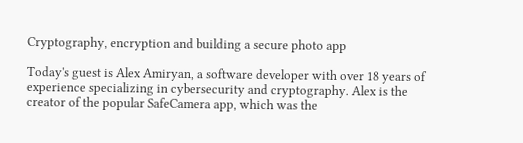Cryptography, encryption and building a secure photo app

Today's guest is Alex Amiryan, a software developer with over 18 years of experience specializing in cybersecurity and cryptography. Alex is the creator of the popular SafeCamera app, which was the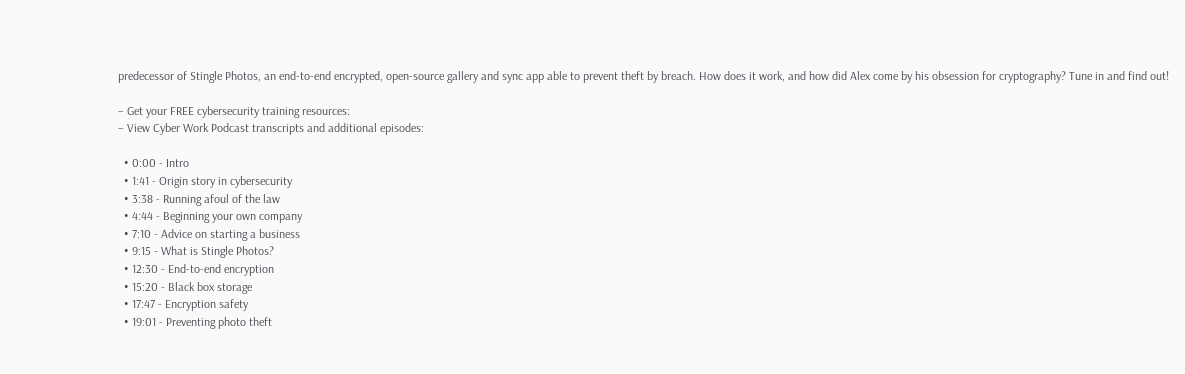predecessor of Stingle Photos, an end-to-end encrypted, open-source gallery and sync app able to prevent theft by breach. How does it work, and how did Alex come by his obsession for cryptography? Tune in and find out!

– Get your FREE cybersecurity training resources:
– View Cyber Work Podcast transcripts and additional episodes:

  • 0:00 - Intro
  • 1:41 - Origin story in cybersecurity
  • 3:38 - Running afoul of the law
  • 4:44 - Beginning your own company
  • 7:10 - Advice on starting a business
  • 9:15 - What is Stingle Photos?
  • 12:30 - End-to-end encryption
  • 15:20 - Black box storage
  • 17:47 - Encryption safety
  • 19:01 - Preventing photo theft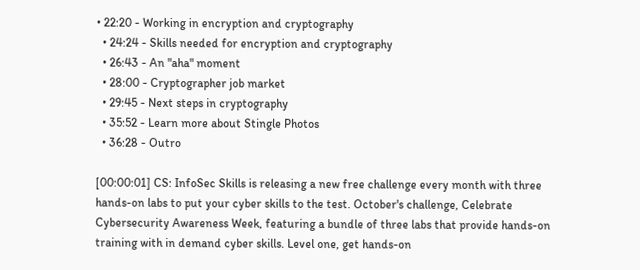• 22:20 - Working in encryption and cryptography
  • 24:24 - Skills needed for encryption and cryptography
  • 26:43 - An "aha" moment
  • 28:00 - Cryptographer job market
  • 29:45 - Next steps in cryptography
  • 35:52 - Learn more about Stingle Photos
  • 36:28 - Outro

[00:00:01] CS: InfoSec Skills is releasing a new free challenge every month with three hands-on labs to put your cyber skills to the test. October's challenge, Celebrate Cybersecurity Awareness Week, featuring a bundle of three labs that provide hands-on training with in demand cyber skills. Level one, get hands-on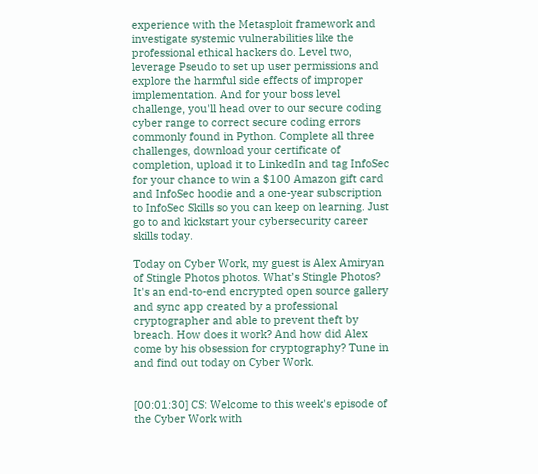experience with the Metasploit framework and investigate systemic vulnerabilities like the professional ethical hackers do. Level two, leverage Pseudo to set up user permissions and explore the harmful side effects of improper implementation. And for your boss level challenge, you'll head over to our secure coding cyber range to correct secure coding errors commonly found in Python. Complete all three challenges, download your certificate of completion, upload it to LinkedIn and tag InfoSec for your chance to win a $100 Amazon gift card and InfoSec hoodie and a one-year subscription to InfoSec Skills so you can keep on learning. Just go to and kickstart your cybersecurity career skills today.

Today on Cyber Work, my guest is Alex Amiryan of Stingle Photos photos. What’s Stingle Photos? It's an end-to-end encrypted open source gallery and sync app created by a professional cryptographer and able to prevent theft by breach. How does it work? And how did Alex come by his obsession for cryptography? Tune in and find out today on Cyber Work.


[00:01:30] CS: Welcome to this week's episode of the Cyber Work with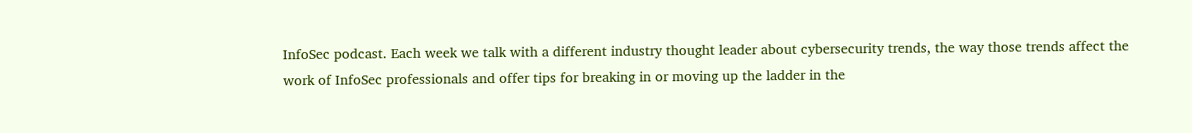InfoSec podcast. Each week we talk with a different industry thought leader about cybersecurity trends, the way those trends affect the work of InfoSec professionals and offer tips for breaking in or moving up the ladder in the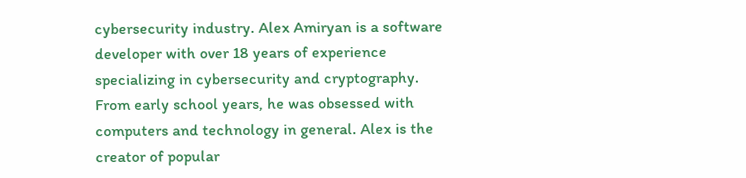cybersecurity industry. Alex Amiryan is a software developer with over 18 years of experience specializing in cybersecurity and cryptography. From early school years, he was obsessed with computers and technology in general. Alex is the creator of popular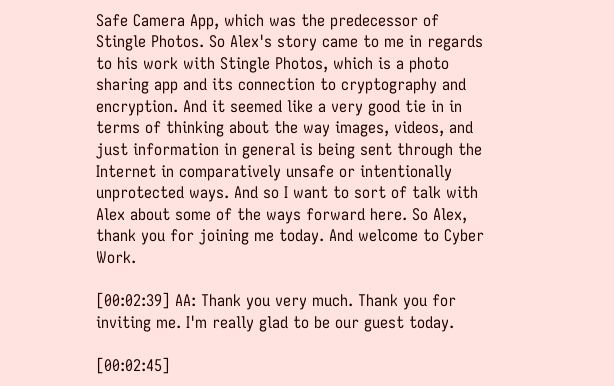Safe Camera App, which was the predecessor of Stingle Photos. So Alex's story came to me in regards to his work with Stingle Photos, which is a photo sharing app and its connection to cryptography and encryption. And it seemed like a very good tie in in terms of thinking about the way images, videos, and just information in general is being sent through the Internet in comparatively unsafe or intentionally unprotected ways. And so I want to sort of talk with Alex about some of the ways forward here. So Alex, thank you for joining me today. And welcome to Cyber Work.

[00:02:39] AA: Thank you very much. Thank you for inviting me. I'm really glad to be our guest today.

[00:02:45]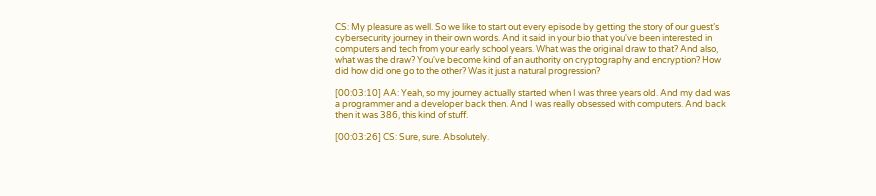CS: My pleasure as well. So we like to start out every episode by getting the story of our guest’s cybersecurity journey in their own words. And it said in your bio that you've been interested in computers and tech from your early school years. What was the original draw to that? And also, what was the draw? You've become kind of an authority on cryptography and encryption? How did how did one go to the other? Was it just a natural progression?

[00:03:10] AA: Yeah, so my journey actually started when I was three years old. And my dad was a programmer and a developer back then. And I was really obsessed with computers. And back then it was 386, this kind of stuff.

[00:03:26] CS: Sure, sure. Absolutely.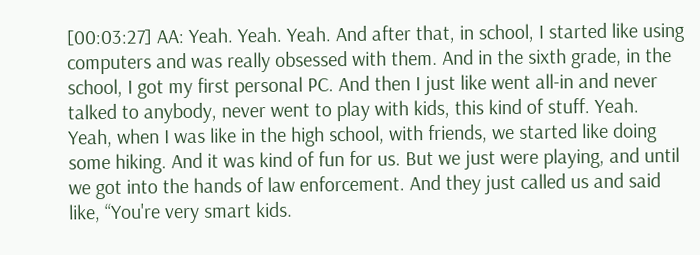[00:03:27] AA: Yeah. Yeah. Yeah. And after that, in school, I started like using computers and was really obsessed with them. And in the sixth grade, in the school, I got my first personal PC. And then I just like went all-in and never talked to anybody, never went to play with kids, this kind of stuff. Yeah. Yeah, when I was like in the high school, with friends, we started like doing some hiking. And it was kind of fun for us. But we just were playing, and until we got into the hands of law enforcement. And they just called us and said like, “You're very smart kids.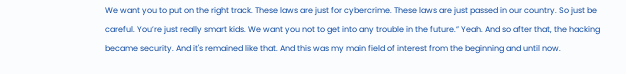We want you to put on the right track. These laws are just for cybercrime. These laws are just passed in our country. So just be careful. You’re just really smart kids. We want you not to get into any trouble in the future.” Yeah. And so after that, the hacking became security. And it's remained like that. And this was my main field of interest from the beginning and until now.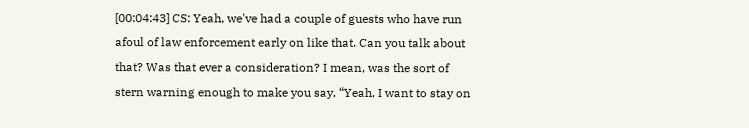[00:04:43] CS: Yeah, we've had a couple of guests who have run afoul of law enforcement early on like that. Can you talk about that? Was that ever a consideration? I mean, was the sort of stern warning enough to make you say, “Yeah, I want to stay on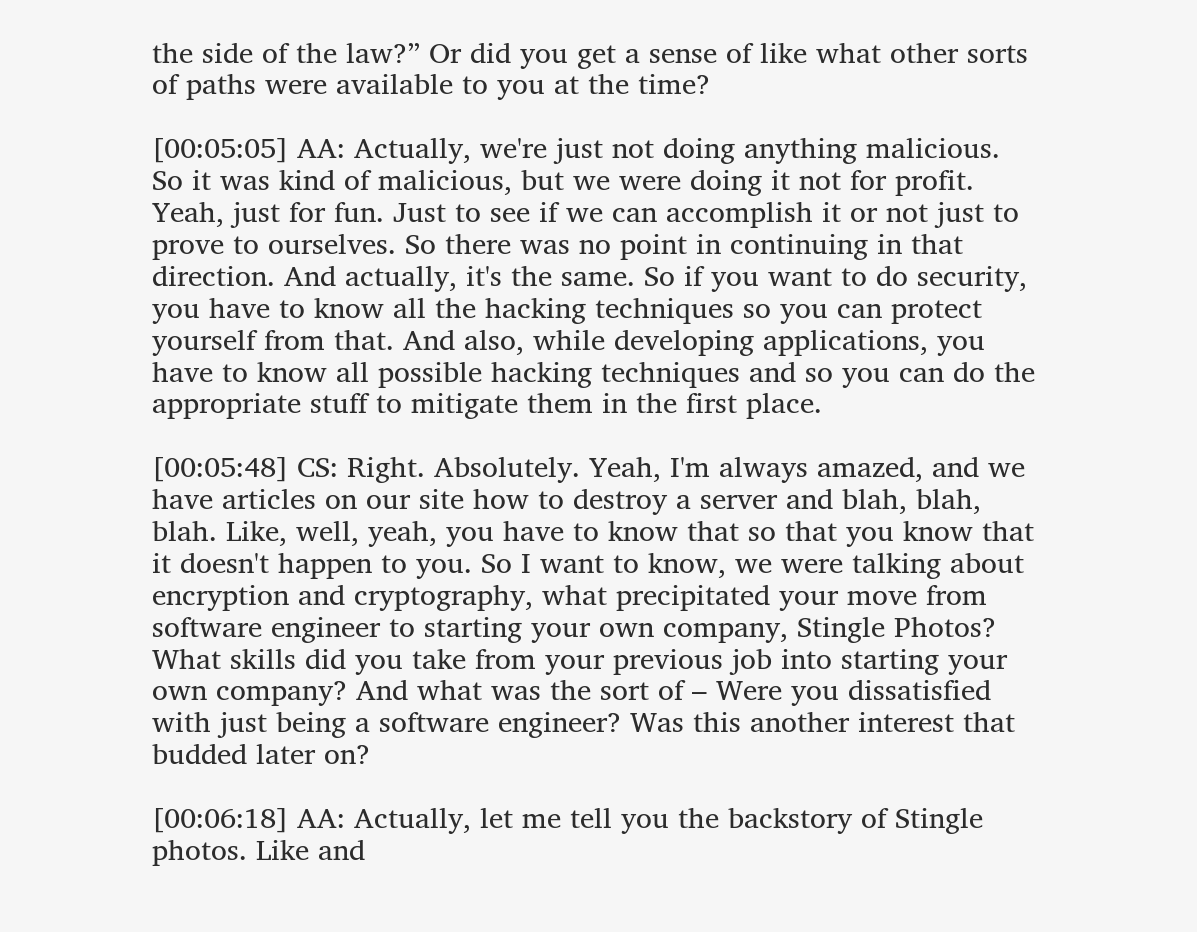the side of the law?” Or did you get a sense of like what other sorts of paths were available to you at the time?

[00:05:05] AA: Actually, we're just not doing anything malicious. So it was kind of malicious, but we were doing it not for profit. Yeah, just for fun. Just to see if we can accomplish it or not just to prove to ourselves. So there was no point in continuing in that direction. And actually, it's the same. So if you want to do security, you have to know all the hacking techniques so you can protect yourself from that. And also, while developing applications, you have to know all possible hacking techniques and so you can do the appropriate stuff to mitigate them in the first place.

[00:05:48] CS: Right. Absolutely. Yeah, I'm always amazed, and we have articles on our site how to destroy a server and blah, blah, blah. Like, well, yeah, you have to know that so that you know that it doesn't happen to you. So I want to know, we were talking about encryption and cryptography, what precipitated your move from software engineer to starting your own company, Stingle Photos? What skills did you take from your previous job into starting your own company? And what was the sort of – Were you dissatisfied with just being a software engineer? Was this another interest that budded later on?

[00:06:18] AA: Actually, let me tell you the backstory of Stingle photos. Like and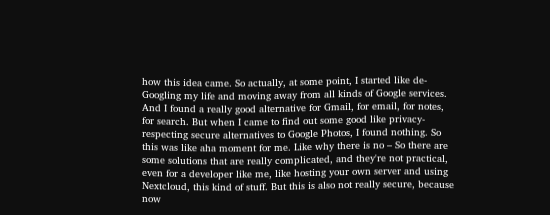how this idea came. So actually, at some point, I started like de-Googling my life and moving away from all kinds of Google services. And I found a really good alternative for Gmail, for email, for notes, for search. But when I came to find out some good like privacy-respecting secure alternatives to Google Photos, I found nothing. So this was like aha moment for me. Like why there is no – So there are some solutions that are really complicated, and they're not practical, even for a developer like me, like hosting your own server and using Nextcloud, this kind of stuff. But this is also not really secure, because now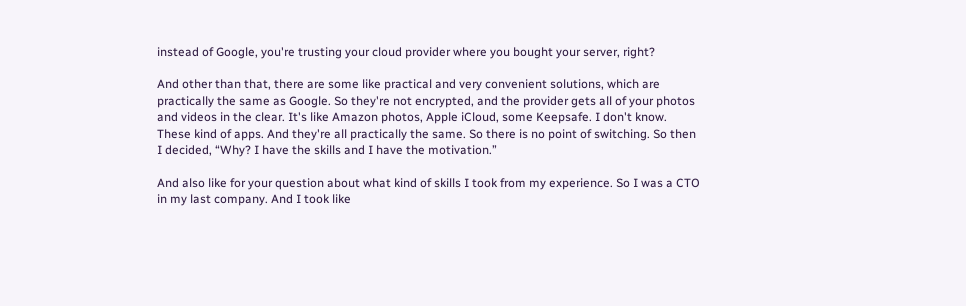instead of Google, you're trusting your cloud provider where you bought your server, right?

And other than that, there are some like practical and very convenient solutions, which are practically the same as Google. So they're not encrypted, and the provider gets all of your photos and videos in the clear. It's like Amazon photos, Apple iCloud, some Keepsafe. I don't know. These kind of apps. And they're all practically the same. So there is no point of switching. So then I decided, “Why? I have the skills and I have the motivation.”

And also like for your question about what kind of skills I took from my experience. So I was a CTO in my last company. And I took like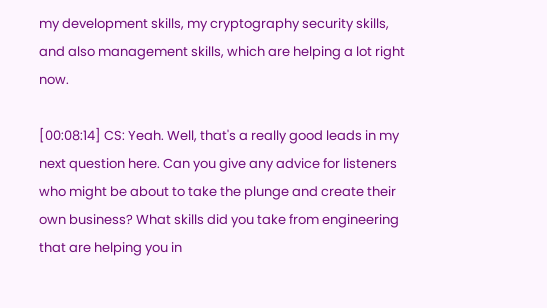my development skills, my cryptography security skills, and also management skills, which are helping a lot right now.

[00:08:14] CS: Yeah. Well, that's a really good leads in my next question here. Can you give any advice for listeners who might be about to take the plunge and create their own business? What skills did you take from engineering that are helping you in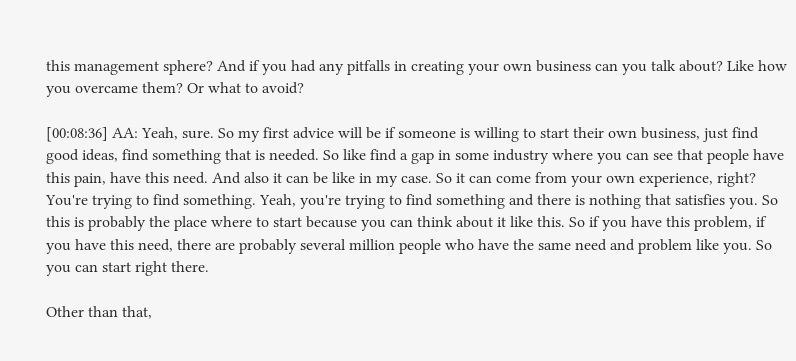this management sphere? And if you had any pitfalls in creating your own business can you talk about? Like how you overcame them? Or what to avoid?

[00:08:36] AA: Yeah, sure. So my first advice will be if someone is willing to start their own business, just find good ideas, find something that is needed. So like find a gap in some industry where you can see that people have this pain, have this need. And also it can be like in my case. So it can come from your own experience, right? You're trying to find something. Yeah, you're trying to find something and there is nothing that satisfies you. So this is probably the place where to start because you can think about it like this. So if you have this problem, if you have this need, there are probably several million people who have the same need and problem like you. So you can start right there.

Other than that,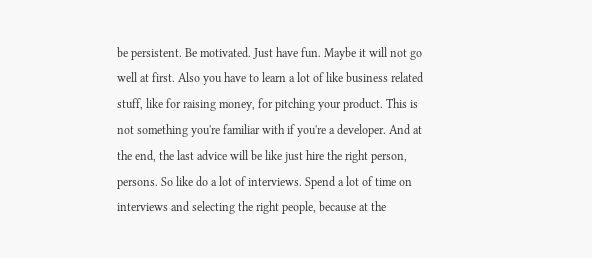be persistent. Be motivated. Just have fun. Maybe it will not go well at first. Also you have to learn a lot of like business related stuff, like for raising money, for pitching your product. This is not something you're familiar with if you're a developer. And at the end, the last advice will be like just hire the right person, persons. So like do a lot of interviews. Spend a lot of time on interviews and selecting the right people, because at the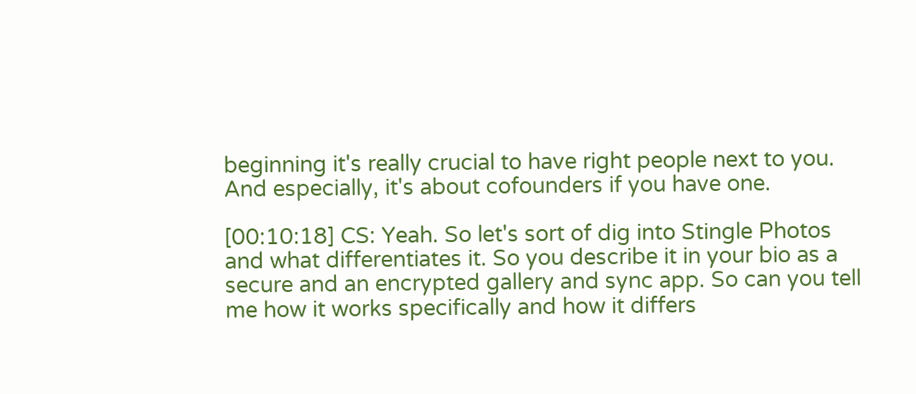beginning it's really crucial to have right people next to you. And especially, it's about cofounders if you have one.

[00:10:18] CS: Yeah. So let's sort of dig into Stingle Photos and what differentiates it. So you describe it in your bio as a secure and an encrypted gallery and sync app. So can you tell me how it works specifically and how it differs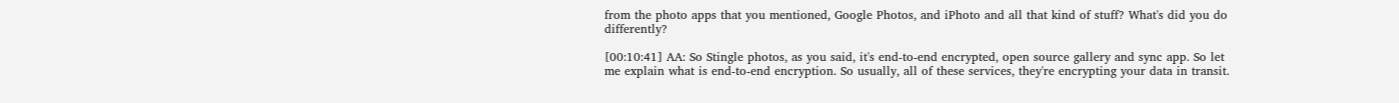from the photo apps that you mentioned, Google Photos, and iPhoto and all that kind of stuff? What's did you do differently?

[00:10:41] AA: So Stingle photos, as you said, it's end-to-end encrypted, open source gallery and sync app. So let me explain what is end-to-end encryption. So usually, all of these services, they're encrypting your data in transit.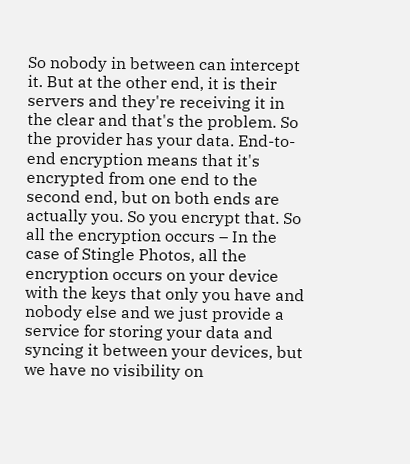So nobody in between can intercept it. But at the other end, it is their servers and they're receiving it in the clear and that's the problem. So the provider has your data. End-to-end encryption means that it's encrypted from one end to the second end, but on both ends are actually you. So you encrypt that. So all the encryption occurs – In the case of Stingle Photos, all the encryption occurs on your device with the keys that only you have and nobody else and we just provide a service for storing your data and syncing it between your devices, but we have no visibility on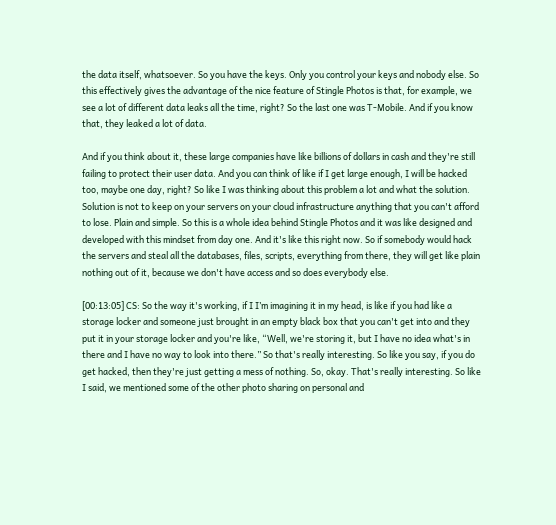the data itself, whatsoever. So you have the keys. Only you control your keys and nobody else. So this effectively gives the advantage of the nice feature of Stingle Photos is that, for example, we see a lot of different data leaks all the time, right? So the last one was T-Mobile. And if you know that, they leaked a lot of data.

And if you think about it, these large companies have like billions of dollars in cash and they're still failing to protect their user data. And you can think of like if I get large enough, I will be hacked too, maybe one day, right? So like I was thinking about this problem a lot and what the solution. Solution is not to keep on your servers on your cloud infrastructure anything that you can't afford to lose. Plain and simple. So this is a whole idea behind Stingle Photos and it was like designed and developed with this mindset from day one. And it's like this right now. So if somebody would hack the servers and steal all the databases, files, scripts, everything from there, they will get like plain nothing out of it, because we don't have access and so does everybody else.

[00:13:05] CS: So the way it's working, if I I’m imagining it in my head, is like if you had like a storage locker and someone just brought in an empty black box that you can't get into and they put it in your storage locker and you're like, “Well, we're storing it, but I have no idea what's in there and I have no way to look into there.” So that's really interesting. So like you say, if you do get hacked, then they're just getting a mess of nothing. So, okay. That's really interesting. So like I said, we mentioned some of the other photo sharing on personal and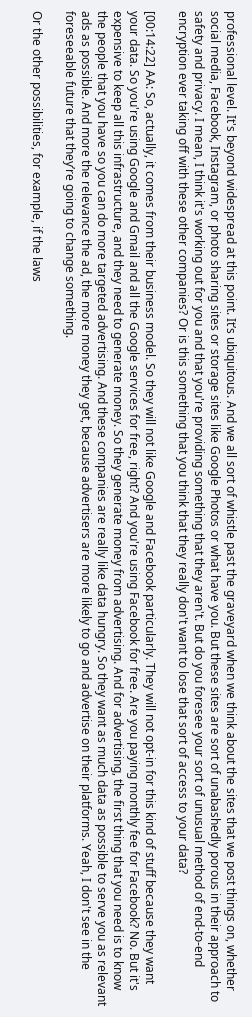professional level. It's beyond widespread at this point. It’s ubiquitous. And we all sort of whistle past the graveyard when we think about the sites that we post things on, whether social media, Facebook, Instagram, or photo sharing sites or storage sites like Google Photos or what have you. But these sites are sort of unabashedly porous in their approach to safety and privacy. I mean, I think it's working out for you and that you're providing something that they aren't. But do you foresee your sort of unusual method of end-to-end encryption ever taking off with these other companies? Or is this something that you think that they really don't want to lose that sort of access to your data?

[00:14:22] AA: So, actually, it comes from their business model. So they will not like Google and Facebook particularly. They will not opt-in for this kind of stuff because they want your data. So you're using Google and Gmail and all the Google services for free, right? And you're using Facebook for free. Are you paying monthly fee for Facebook? No. But it's expensive to keep all this infrastructure, and they need to generate money. So they generate money from advertising. And for advertising, the first thing that you need is to know the people that you have so you can do more targeted advertising. And these companies are really like data hungry. So they want as much data as possible to serve you as relevant ads as possible. And more the relevance the ad, the more money they get, because advertisers are more likely to go and advertise on their platforms. Yeah, I don't see in the foreseeable future that they’re going to change something.

Or the other possibilities, for example, if the laws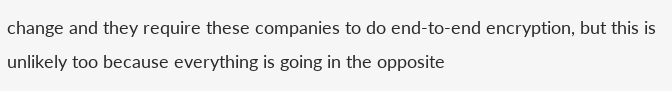change and they require these companies to do end-to-end encryption, but this is unlikely too because everything is going in the opposite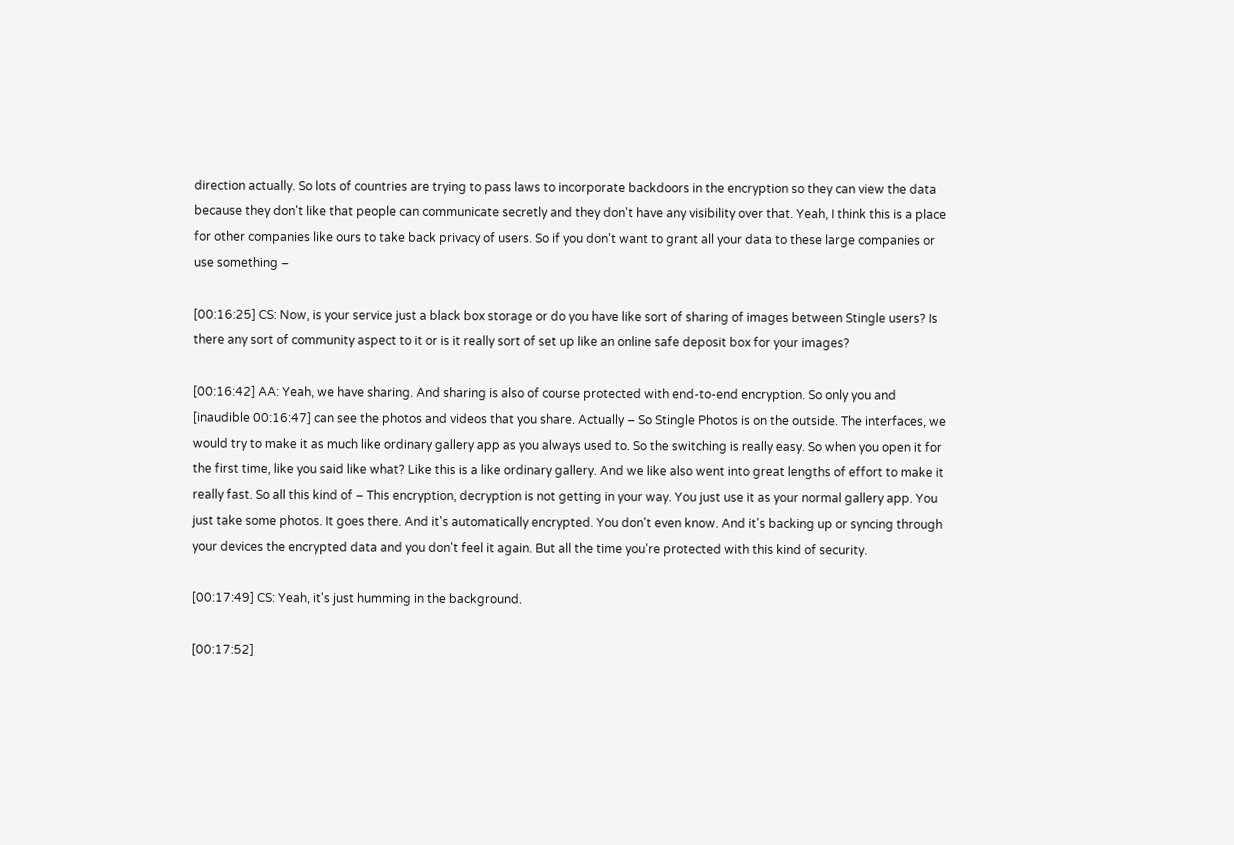direction actually. So lots of countries are trying to pass laws to incorporate backdoors in the encryption so they can view the data because they don't like that people can communicate secretly and they don't have any visibility over that. Yeah, I think this is a place for other companies like ours to take back privacy of users. So if you don't want to grant all your data to these large companies or use something –

[00:16:25] CS: Now, is your service just a black box storage or do you have like sort of sharing of images between Stingle users? Is there any sort of community aspect to it or is it really sort of set up like an online safe deposit box for your images?

[00:16:42] AA: Yeah, we have sharing. And sharing is also of course protected with end-to-end encryption. So only you and [inaudible 00:16:47] can see the photos and videos that you share. Actually – So Stingle Photos is on the outside. The interfaces, we would try to make it as much like ordinary gallery app as you always used to. So the switching is really easy. So when you open it for the first time, like you said like what? Like this is a like ordinary gallery. And we like also went into great lengths of effort to make it really fast. So all this kind of – This encryption, decryption is not getting in your way. You just use it as your normal gallery app. You just take some photos. It goes there. And it's automatically encrypted. You don't even know. And it's backing up or syncing through your devices the encrypted data and you don't feel it again. But all the time you're protected with this kind of security.

[00:17:49] CS: Yeah, it's just humming in the background.

[00:17:52]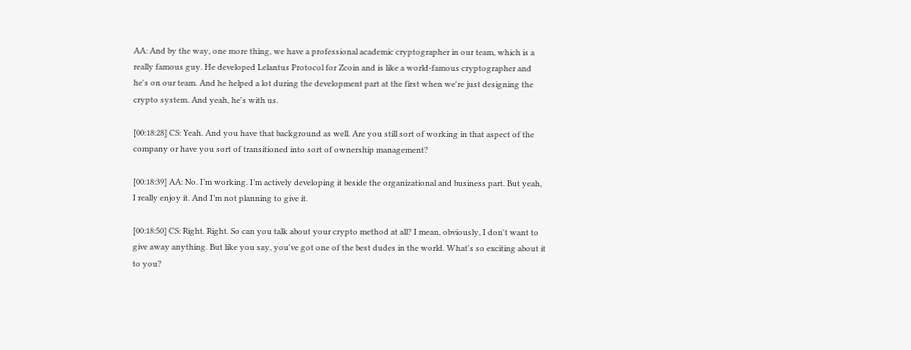AA: And by the way, one more thing, we have a professional academic cryptographer in our team, which is a really famous guy. He developed Lelantus Protocol for Zcoin and is like a world-famous cryptographer and he's on our team. And he helped a lot during the development part at the first when we're just designing the crypto system. And yeah, he's with us.

[00:18:28] CS: Yeah. And you have that background as well. Are you still sort of working in that aspect of the company or have you sort of transitioned into sort of ownership management?

[00:18:39] AA: No. I’m working. I’m actively developing it beside the organizational and business part. But yeah, I really enjoy it. And I’m not planning to give it.

[00:18:50] CS: Right. Right. So can you talk about your crypto method at all? I mean, obviously, I don't want to give away anything. But like you say, you've got one of the best dudes in the world. What's so exciting about it to you?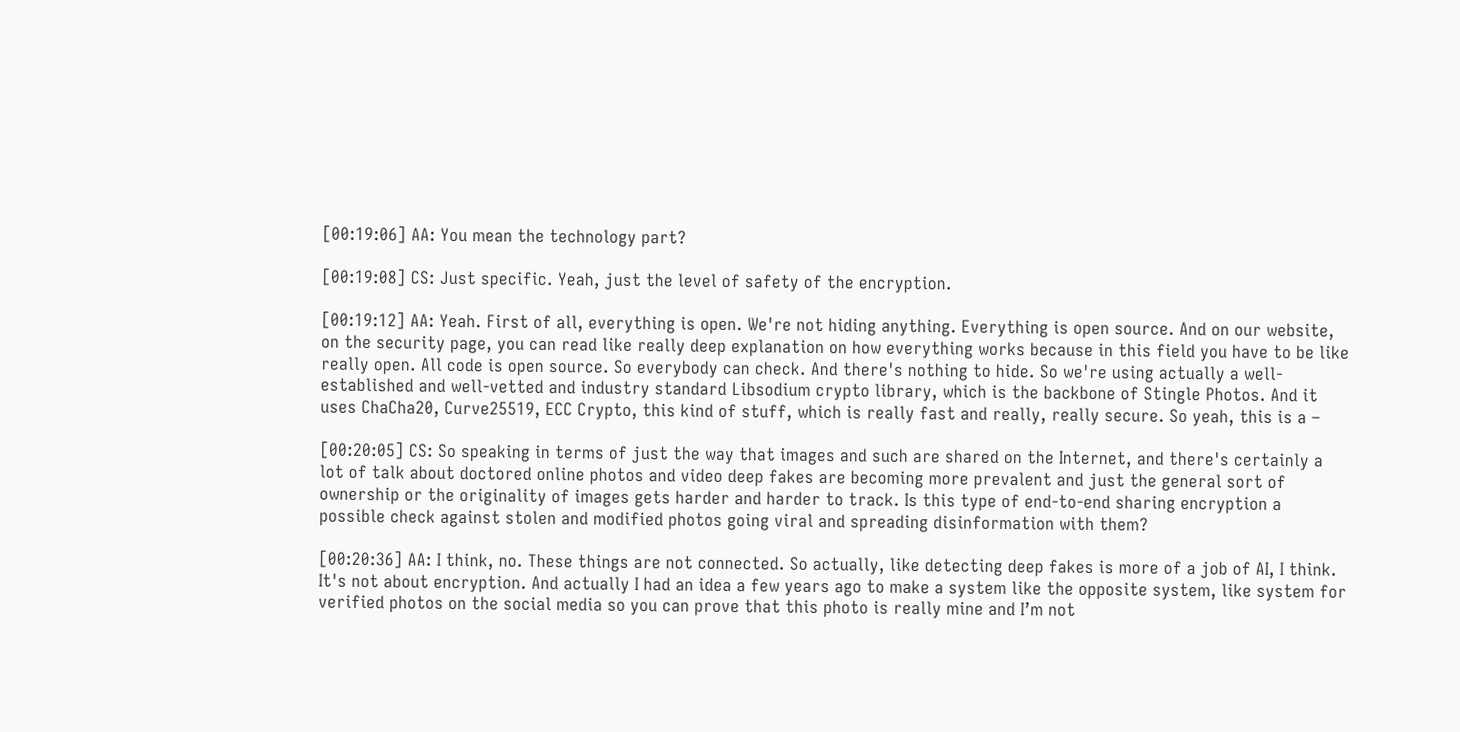[00:19:06] AA: You mean the technology part?

[00:19:08] CS: Just specific. Yeah, just the level of safety of the encryption.

[00:19:12] AA: Yeah. First of all, everything is open. We're not hiding anything. Everything is open source. And on our website, on the security page, you can read like really deep explanation on how everything works because in this field you have to be like really open. All code is open source. So everybody can check. And there's nothing to hide. So we're using actually a well-established and well-vetted and industry standard Libsodium crypto library, which is the backbone of Stingle Photos. And it uses ChaCha20, Curve25519, ECC Crypto, this kind of stuff, which is really fast and really, really secure. So yeah, this is a –

[00:20:05] CS: So speaking in terms of just the way that images and such are shared on the Internet, and there's certainly a lot of talk about doctored online photos and video deep fakes are becoming more prevalent and just the general sort of ownership or the originality of images gets harder and harder to track. Is this type of end-to-end sharing encryption a possible check against stolen and modified photos going viral and spreading disinformation with them?

[00:20:36] AA: I think, no. These things are not connected. So actually, like detecting deep fakes is more of a job of AI, I think. It's not about encryption. And actually I had an idea a few years ago to make a system like the opposite system, like system for verified photos on the social media so you can prove that this photo is really mine and I’m not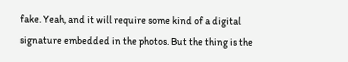fake. Yeah, and it will require some kind of a digital signature embedded in the photos. But the thing is the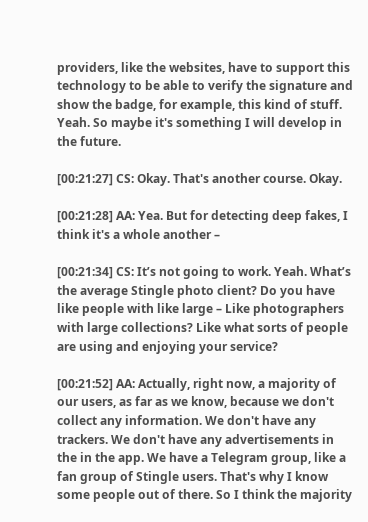providers, like the websites, have to support this technology to be able to verify the signature and show the badge, for example, this kind of stuff. Yeah. So maybe it's something I will develop in the future.

[00:21:27] CS: Okay. That's another course. Okay.

[00:21:28] AA: Yea. But for detecting deep fakes, I think it's a whole another –

[00:21:34] CS: It’s not going to work. Yeah. What’s the average Stingle photo client? Do you have like people with like large – Like photographers with large collections? Like what sorts of people are using and enjoying your service?

[00:21:52] AA: Actually, right now, a majority of our users, as far as we know, because we don't collect any information. We don't have any trackers. We don't have any advertisements in the in the app. We have a Telegram group, like a fan group of Stingle users. That's why I know some people out of there. So I think the majority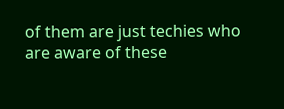of them are just techies who are aware of these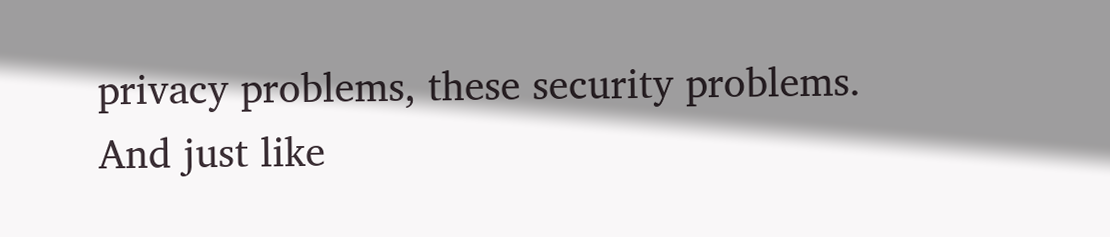privacy problems, these security problems. And just like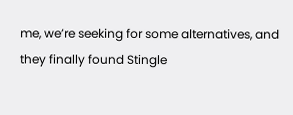me, we’re seeking for some alternatives, and they finally found Stingle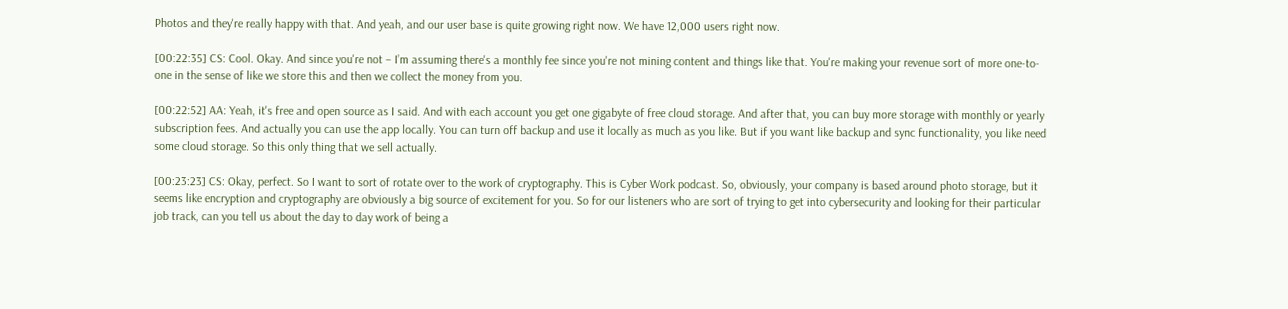Photos and they're really happy with that. And yeah, and our user base is quite growing right now. We have 12,000 users right now.

[00:22:35] CS: Cool. Okay. And since you're not – I’m assuming there's a monthly fee since you're not mining content and things like that. You're making your revenue sort of more one-to-one in the sense of like we store this and then we collect the money from you.

[00:22:52] AA: Yeah, it's free and open source as I said. And with each account you get one gigabyte of free cloud storage. And after that, you can buy more storage with monthly or yearly subscription fees. And actually you can use the app locally. You can turn off backup and use it locally as much as you like. But if you want like backup and sync functionality, you like need some cloud storage. So this only thing that we sell actually.

[00:23:23] CS: Okay, perfect. So I want to sort of rotate over to the work of cryptography. This is Cyber Work podcast. So, obviously, your company is based around photo storage, but it seems like encryption and cryptography are obviously a big source of excitement for you. So for our listeners who are sort of trying to get into cybersecurity and looking for their particular job track, can you tell us about the day to day work of being a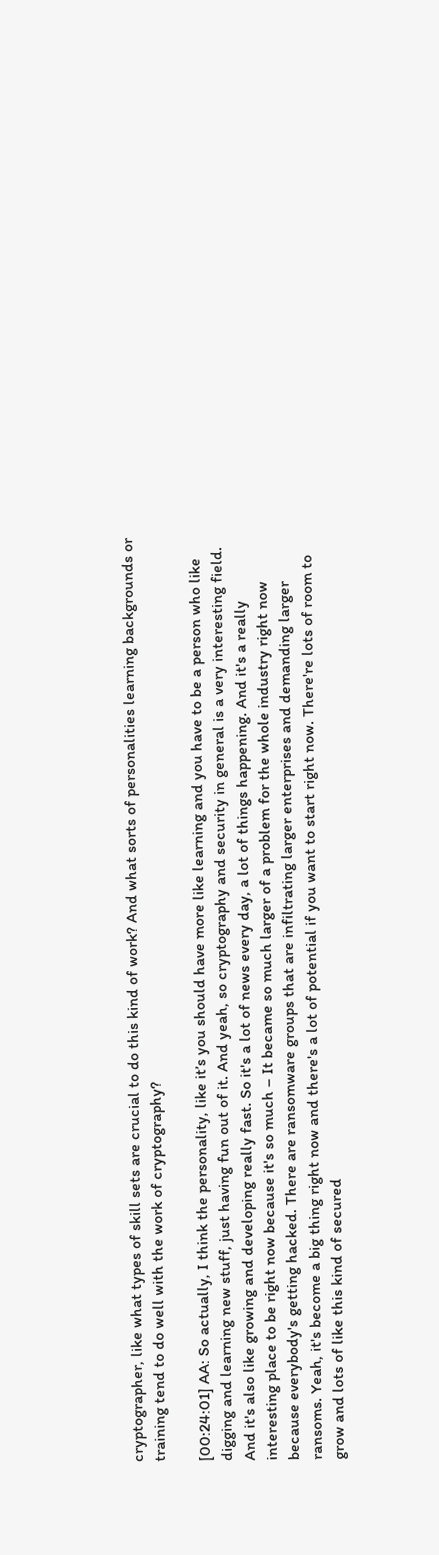cryptographer, like what types of skill sets are crucial to do this kind of work? And what sorts of personalities learning backgrounds or training tend to do well with the work of cryptography?

[00:24:01] AA: So actually, I think the personality, like it’s you should have more like learning and you have to be a person who like digging and learning new stuff, just having fun out of it. And yeah, so cryptography and security in general is a very interesting field. And it's also like growing and developing really fast. So it's a lot of news every day, a lot of things happening. And it's a really interesting place to be right now because it's so much – It became so much larger of a problem for the whole industry right now because everybody's getting hacked. There are ransomware groups that are infiltrating larger enterprises and demanding larger ransoms. Yeah, it's become a big thing right now and there's a lot of potential if you want to start right now. There're lots of room to grow and lots of like this kind of secured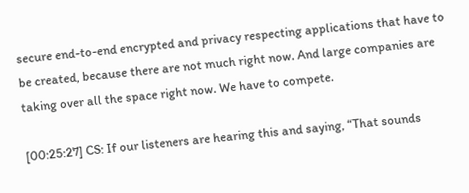secure end-to-end encrypted and privacy respecting applications that have to be created, because there are not much right now. And large companies are taking over all the space right now. We have to compete.

[00:25:27] CS: If our listeners are hearing this and saying, “That sounds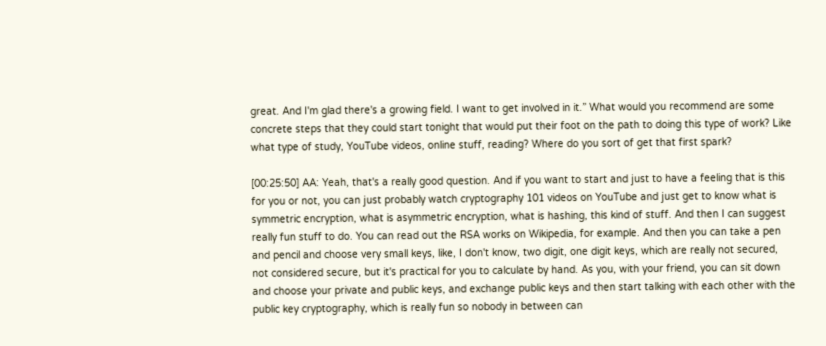great. And I'm glad there's a growing field. I want to get involved in it.” What would you recommend are some concrete steps that they could start tonight that would put their foot on the path to doing this type of work? Like what type of study, YouTube videos, online stuff, reading? Where do you sort of get that first spark?

[00:25:50] AA: Yeah, that's a really good question. And if you want to start and just to have a feeling that is this for you or not, you can just probably watch cryptography 101 videos on YouTube and just get to know what is symmetric encryption, what is asymmetric encryption, what is hashing, this kind of stuff. And then I can suggest really fun stuff to do. You can read out the RSA works on Wikipedia, for example. And then you can take a pen and pencil and choose very small keys, like, I don't know, two digit, one digit keys, which are really not secured, not considered secure, but it's practical for you to calculate by hand. As you, with your friend, you can sit down and choose your private and public keys, and exchange public keys and then start talking with each other with the public key cryptography, which is really fun so nobody in between can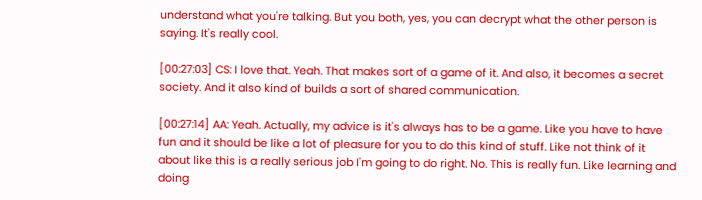understand what you're talking. But you both, yes, you can decrypt what the other person is saying. It's really cool.

[00:27:03] CS: I love that. Yeah. That makes sort of a game of it. And also, it becomes a secret society. And it also kind of builds a sort of shared communication.

[00:27:14] AA: Yeah. Actually, my advice is it's always has to be a game. Like you have to have fun and it should be like a lot of pleasure for you to do this kind of stuff. Like not think of it about like this is a really serious job I'm going to do right. No. This is really fun. Like learning and doing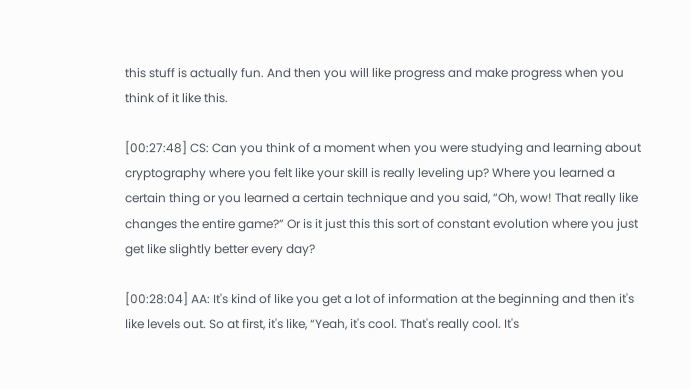this stuff is actually fun. And then you will like progress and make progress when you think of it like this.

[00:27:48] CS: Can you think of a moment when you were studying and learning about cryptography where you felt like your skill is really leveling up? Where you learned a certain thing or you learned a certain technique and you said, “Oh, wow! That really like changes the entire game?” Or is it just this this sort of constant evolution where you just get like slightly better every day?

[00:28:04] AA: It's kind of like you get a lot of information at the beginning and then it's like levels out. So at first, it's like, “Yeah, it's cool. That's really cool. It's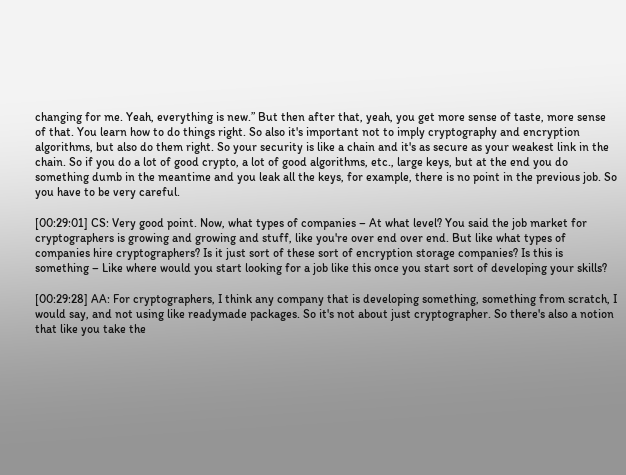changing for me. Yeah, everything is new.” But then after that, yeah, you get more sense of taste, more sense of that. You learn how to do things right. So also it's important not to imply cryptography and encryption algorithms, but also do them right. So your security is like a chain and it's as secure as your weakest link in the chain. So if you do a lot of good crypto, a lot of good algorithms, etc., large keys, but at the end you do something dumb in the meantime and you leak all the keys, for example, there is no point in the previous job. So you have to be very careful.

[00:29:01] CS: Very good point. Now, what types of companies – At what level? You said the job market for cryptographers is growing and growing and stuff, like you're over end over end. But like what types of companies hire cryptographers? Is it just sort of these sort of encryption storage companies? Is this is something – Like where would you start looking for a job like this once you start sort of developing your skills?

[00:29:28] AA: For cryptographers, I think any company that is developing something, something from scratch, I would say, and not using like readymade packages. So it's not about just cryptographer. So there's also a notion that like you take the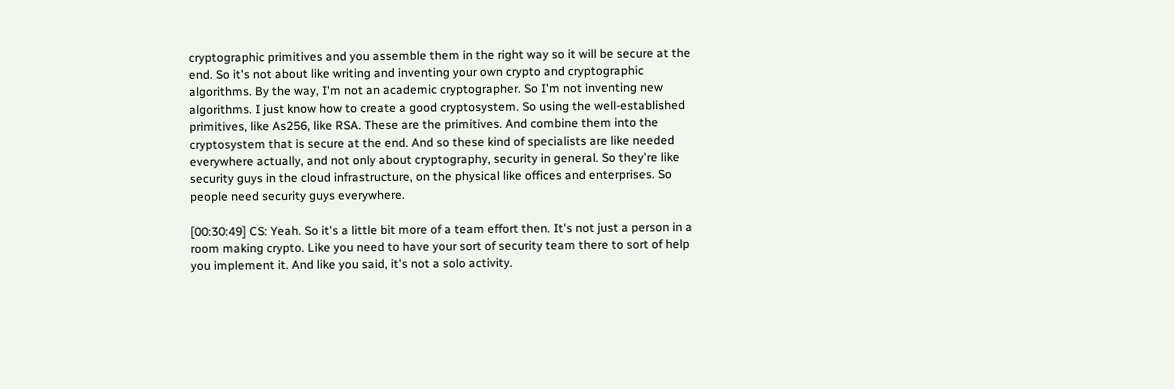cryptographic primitives and you assemble them in the right way so it will be secure at the end. So it's not about like writing and inventing your own crypto and cryptographic algorithms. By the way, I'm not an academic cryptographer. So I'm not inventing new algorithms. I just know how to create a good cryptosystem. So using the well-established primitives, like As256, like RSA. These are the primitives. And combine them into the cryptosystem that is secure at the end. And so these kind of specialists are like needed everywhere actually, and not only about cryptography, security in general. So they're like security guys in the cloud infrastructure, on the physical like offices and enterprises. So people need security guys everywhere.

[00:30:49] CS: Yeah. So it's a little bit more of a team effort then. It's not just a person in a room making crypto. Like you need to have your sort of security team there to sort of help you implement it. And like you said, it's not a solo activity.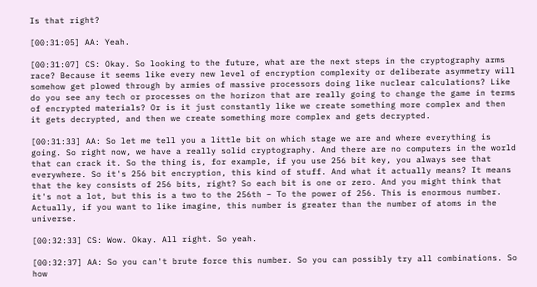Is that right?

[00:31:05] AA: Yeah.

[00:31:07] CS: Okay. So looking to the future, what are the next steps in the cryptography arms race? Because it seems like every new level of encryption complexity or deliberate asymmetry will somehow get plowed through by armies of massive processors doing like nuclear calculations? Like do you see any tech or processes on the horizon that are really going to change the game in terms of encrypted materials? Or is it just constantly like we create something more complex and then it gets decrypted, and then we create something more complex and gets decrypted.

[00:31:33] AA: So let me tell you a little bit on which stage we are and where everything is going. So right now, we have a really solid cryptography. And there are no computers in the world that can crack it. So the thing is, for example, if you use 256 bit key, you always see that everywhere. So it's 256 bit encryption, this kind of stuff. And what it actually means? It means that the key consists of 256 bits, right? So each bit is one or zero. And you might think that it's not a lot, but this is a two to the 256th – To the power of 256. This is enormous number. Actually, if you want to like imagine, this number is greater than the number of atoms in the universe.

[00:32:33] CS: Wow. Okay. All right. So yeah.

[00:32:37] AA: So you can't brute force this number. So you can possibly try all combinations. So how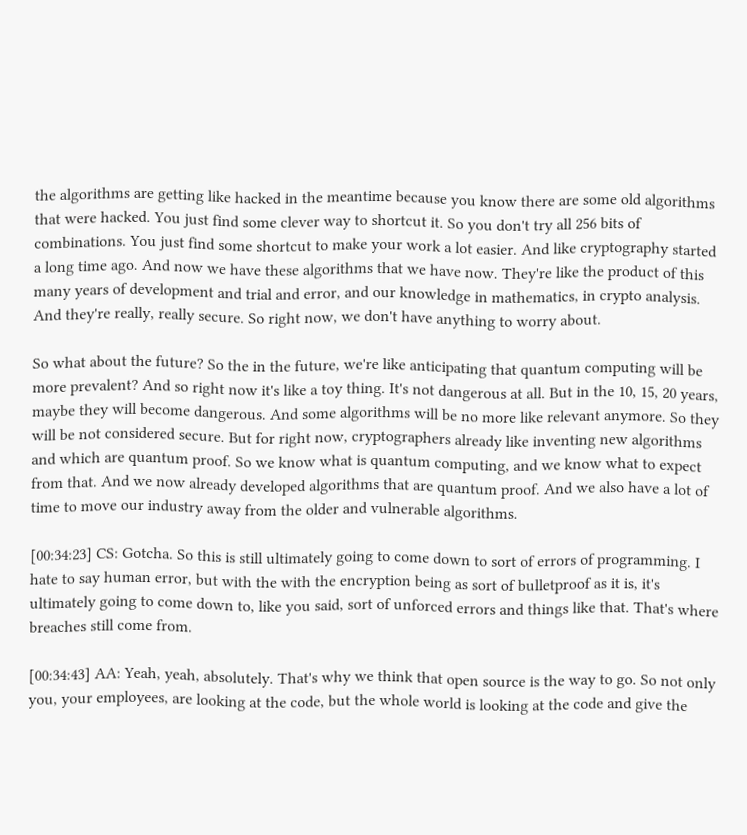the algorithms are getting like hacked in the meantime because you know there are some old algorithms that were hacked. You just find some clever way to shortcut it. So you don't try all 256 bits of combinations. You just find some shortcut to make your work a lot easier. And like cryptography started a long time ago. And now we have these algorithms that we have now. They're like the product of this many years of development and trial and error, and our knowledge in mathematics, in crypto analysis. And they're really, really secure. So right now, we don't have anything to worry about.

So what about the future? So the in the future, we're like anticipating that quantum computing will be more prevalent? And so right now it's like a toy thing. It's not dangerous at all. But in the 10, 15, 20 years, maybe they will become dangerous. And some algorithms will be no more like relevant anymore. So they will be not considered secure. But for right now, cryptographers already like inventing new algorithms and which are quantum proof. So we know what is quantum computing, and we know what to expect from that. And we now already developed algorithms that are quantum proof. And we also have a lot of time to move our industry away from the older and vulnerable algorithms.

[00:34:23] CS: Gotcha. So this is still ultimately going to come down to sort of errors of programming. I hate to say human error, but with the with the encryption being as sort of bulletproof as it is, it's ultimately going to come down to, like you said, sort of unforced errors and things like that. That's where breaches still come from.

[00:34:43] AA: Yeah, yeah, absolutely. That's why we think that open source is the way to go. So not only you, your employees, are looking at the code, but the whole world is looking at the code and give the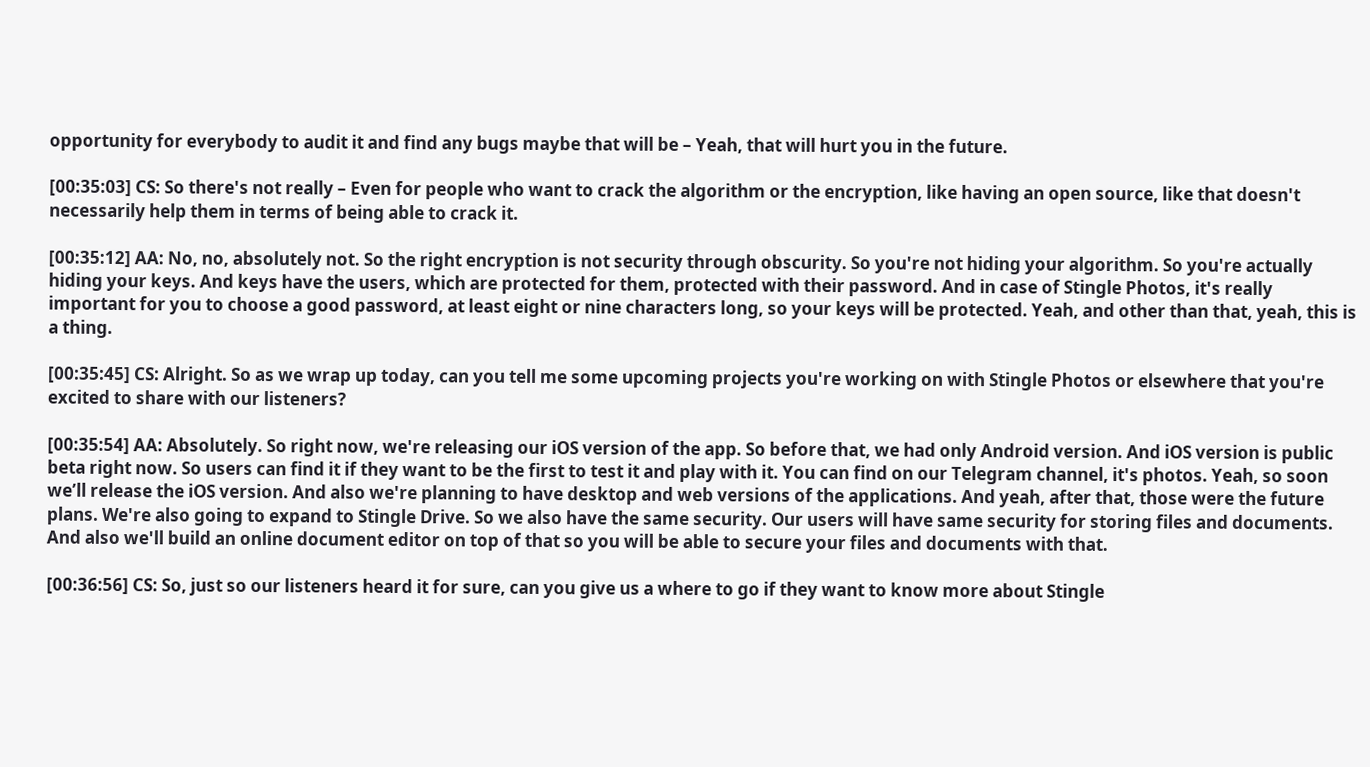opportunity for everybody to audit it and find any bugs maybe that will be – Yeah, that will hurt you in the future.

[00:35:03] CS: So there's not really – Even for people who want to crack the algorithm or the encryption, like having an open source, like that doesn't necessarily help them in terms of being able to crack it.

[00:35:12] AA: No, no, absolutely not. So the right encryption is not security through obscurity. So you're not hiding your algorithm. So you're actually hiding your keys. And keys have the users, which are protected for them, protected with their password. And in case of Stingle Photos, it's really important for you to choose a good password, at least eight or nine characters long, so your keys will be protected. Yeah, and other than that, yeah, this is a thing.

[00:35:45] CS: Alright. So as we wrap up today, can you tell me some upcoming projects you're working on with Stingle Photos or elsewhere that you're excited to share with our listeners?

[00:35:54] AA: Absolutely. So right now, we're releasing our iOS version of the app. So before that, we had only Android version. And iOS version is public beta right now. So users can find it if they want to be the first to test it and play with it. You can find on our Telegram channel, it's photos. Yeah, so soon we’ll release the iOS version. And also we're planning to have desktop and web versions of the applications. And yeah, after that, those were the future plans. We're also going to expand to Stingle Drive. So we also have the same security. Our users will have same security for storing files and documents. And also we'll build an online document editor on top of that so you will be able to secure your files and documents with that.

[00:36:56] CS: So, just so our listeners heard it for sure, can you give us a where to go if they want to know more about Stingle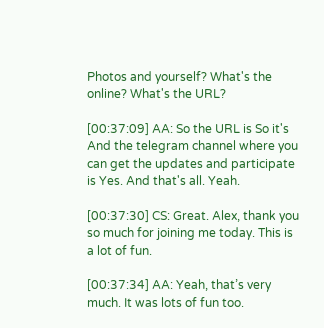Photos and yourself? What's the online? What's the URL?

[00:37:09] AA: So the URL is So it's And the telegram channel where you can get the updates and participate is Yes. And that's all. Yeah.

[00:37:30] CS: Great. Alex, thank you so much for joining me today. This is a lot of fun.

[00:37:34] AA: Yeah, that’s very much. It was lots of fun too.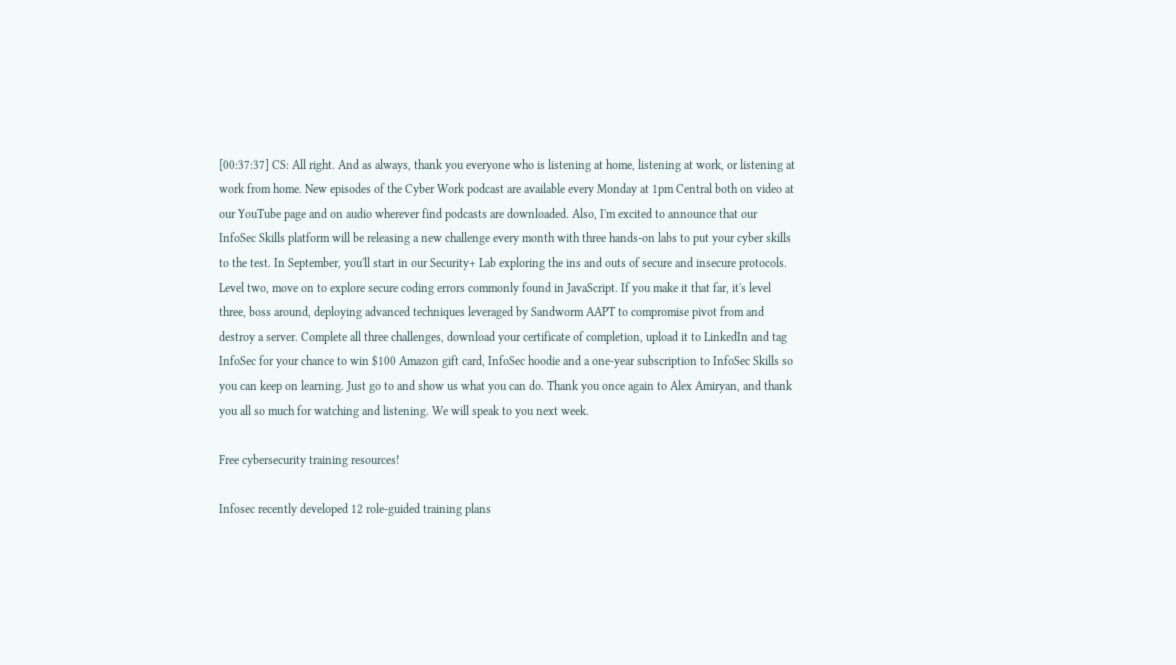[00:37:37] CS: All right. And as always, thank you everyone who is listening at home, listening at work, or listening at work from home. New episodes of the Cyber Work podcast are available every Monday at 1pm Central both on video at our YouTube page and on audio wherever find podcasts are downloaded. Also, I'm excited to announce that our InfoSec Skills platform will be releasing a new challenge every month with three hands-on labs to put your cyber skills to the test. In September, you'll start in our Security+ Lab exploring the ins and outs of secure and insecure protocols. Level two, move on to explore secure coding errors commonly found in JavaScript. If you make it that far, it's level three, boss around, deploying advanced techniques leveraged by Sandworm AAPT to compromise pivot from and destroy a server. Complete all three challenges, download your certificate of completion, upload it to LinkedIn and tag InfoSec for your chance to win $100 Amazon gift card, InfoSec hoodie and a one-year subscription to InfoSec Skills so you can keep on learning. Just go to and show us what you can do. Thank you once again to Alex Amiryan, and thank you all so much for watching and listening. We will speak to you next week.

Free cybersecurity training resources!

Infosec recently developed 12 role-guided training plans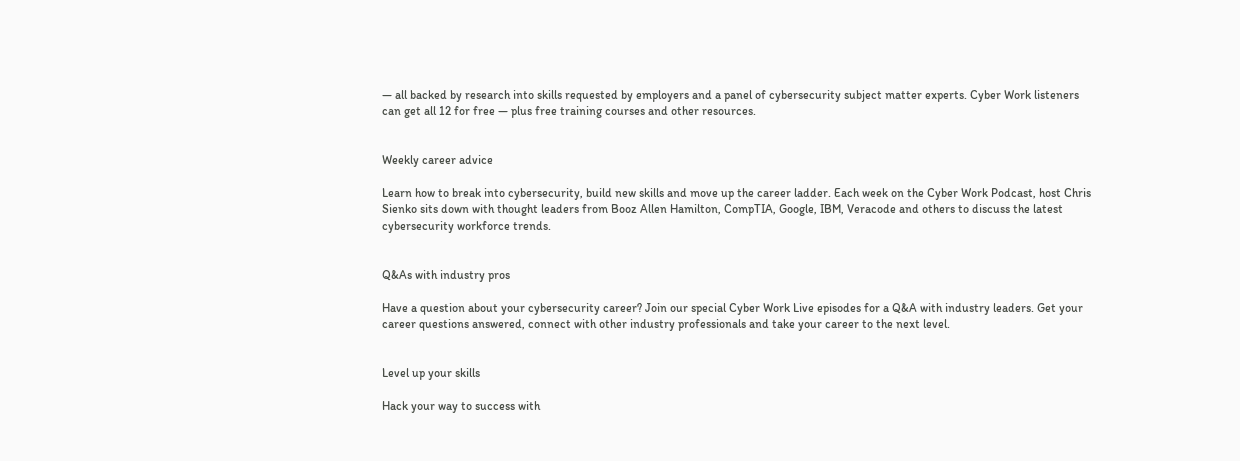— all backed by research into skills requested by employers and a panel of cybersecurity subject matter experts. Cyber Work listeners can get all 12 for free — plus free training courses and other resources.


Weekly career advice

Learn how to break into cybersecurity, build new skills and move up the career ladder. Each week on the Cyber Work Podcast, host Chris Sienko sits down with thought leaders from Booz Allen Hamilton, CompTIA, Google, IBM, Veracode and others to discuss the latest cybersecurity workforce trends.


Q&As with industry pros

Have a question about your cybersecurity career? Join our special Cyber Work Live episodes for a Q&A with industry leaders. Get your career questions answered, connect with other industry professionals and take your career to the next level.


Level up your skills

Hack your way to success with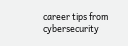career tips from cybersecurity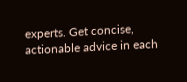experts. Get concise, actionable advice in each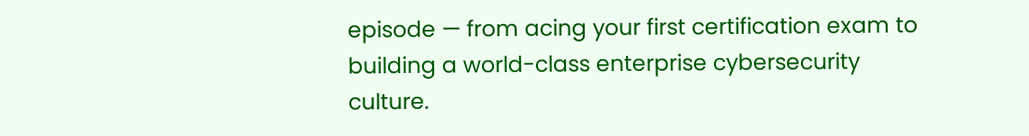episode — from acing your first certification exam to building a world-class enterprise cybersecurity culture.